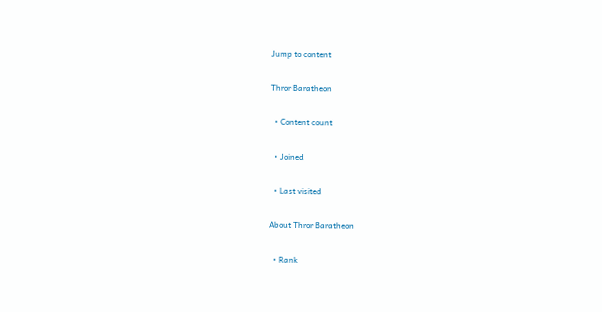Jump to content

Thror Baratheon

  • Content count

  • Joined

  • Last visited

About Thror Baratheon

  • Rank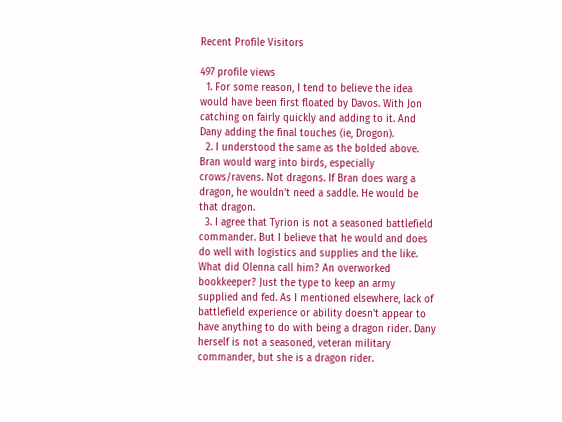Recent Profile Visitors

497 profile views
  1. For some reason, I tend to believe the idea would have been first floated by Davos. With Jon catching on fairly quickly and adding to it. And Dany adding the final touches (ie, Drogon).
  2. I understood the same as the bolded above. Bran would warg into birds, especially crows/ravens. Not dragons. If Bran does warg a dragon, he wouldn't need a saddle. He would be that dragon.
  3. I agree that Tyrion is not a seasoned battlefield commander. But I believe that he would and does do well with logistics and supplies and the like. What did Olenna call him? An overworked bookkeeper? Just the type to keep an army supplied and fed. As I mentioned elsewhere, lack of battlefield experience or ability doesn't appear to have anything to do with being a dragon rider. Dany herself is not a seasoned, veteran military commander, but she is a dragon rider.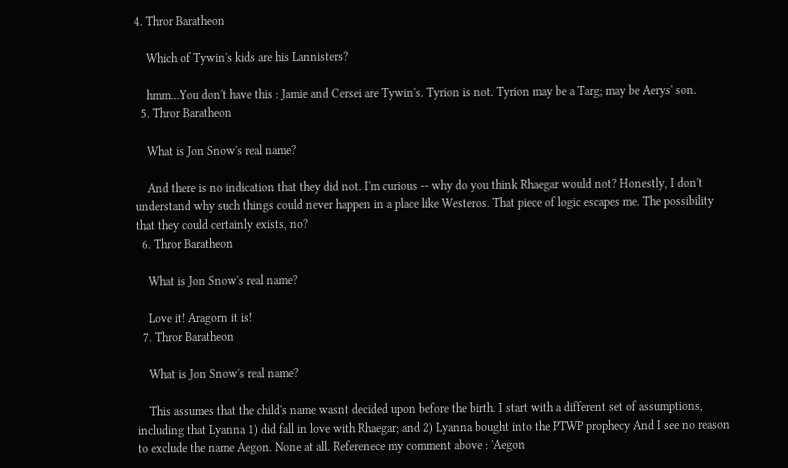4. Thror Baratheon

    Which of Tywin's kids are his Lannisters?

    hmm...You don't have this : Jamie and Cersei are Tywin's. Tyrion is not. Tyrion may be a Targ; may be Aerys' son.
  5. Thror Baratheon

    What is Jon Snow's real name?

    And there is no indication that they did not. I'm curious -- why do you think Rhaegar would not? Honestly, I don't understand why such things could never happen in a place like Westeros. That piece of logic escapes me. The possibility that they could certainly exists, no?
  6. Thror Baratheon

    What is Jon Snow's real name?

    Love it! Aragorn it is!
  7. Thror Baratheon

    What is Jon Snow's real name?

    This assumes that the child's name wasnt decided upon before the birth. I start with a different set of assumptions, including that Lyanna 1) did fall in love with Rhaegar; and 2) Lyanna bought into the PTWP prophecy And I see no reason to exclude the name Aegon. None at all. Referenece my comment above : 'Aegon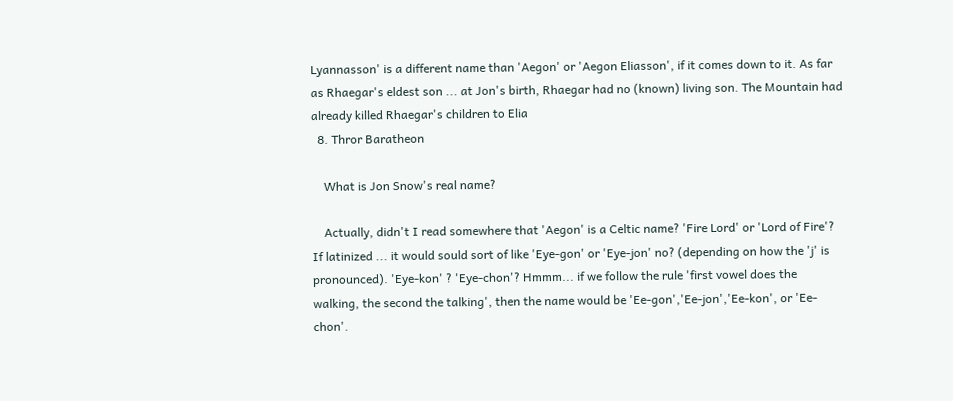Lyannasson' is a different name than 'Aegon' or 'Aegon Eliasson', if it comes down to it. As far as Rhaegar's eldest son ... at Jon's birth, Rhaegar had no (known) living son. The Mountain had already killed Rhaegar's children to Elia
  8. Thror Baratheon

    What is Jon Snow's real name?

    Actually, didn't I read somewhere that 'Aegon' is a Celtic name? 'Fire Lord' or 'Lord of Fire'? If latinized ... it would sould sort of like 'Eye-gon' or 'Eye-jon' no? (depending on how the 'j' is pronounced). 'Eye-kon' ? 'Eye-chon'? Hmmm... if we follow the rule 'first vowel does the walking, the second the talking', then the name would be 'Ee-gon','Ee-jon','Ee-kon', or 'Ee-chon'.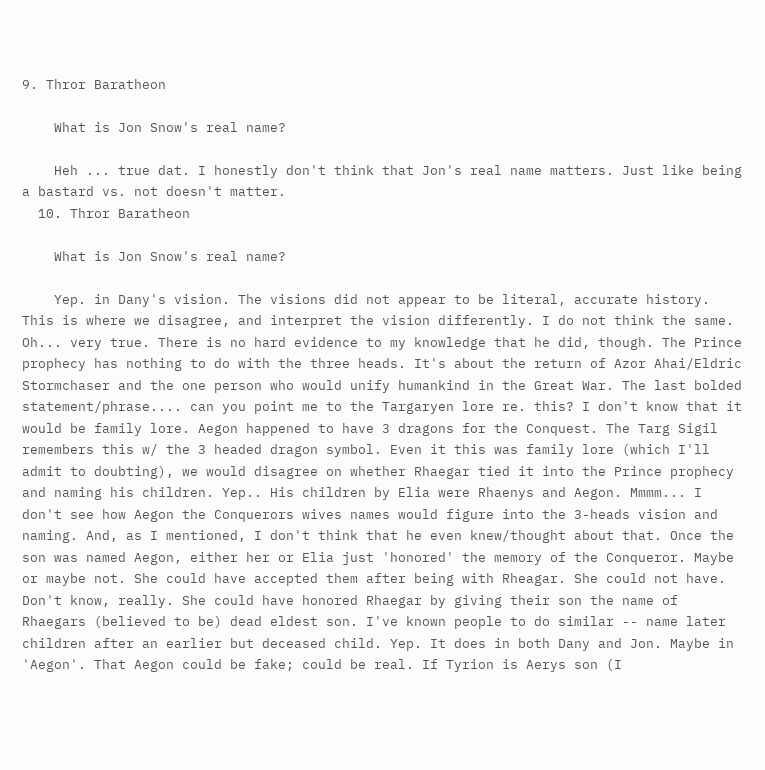9. Thror Baratheon

    What is Jon Snow's real name?

    Heh ... true dat. I honestly don't think that Jon's real name matters. Just like being a bastard vs. not doesn't matter.
  10. Thror Baratheon

    What is Jon Snow's real name?

    Yep. in Dany's vision. The visions did not appear to be literal, accurate history. This is where we disagree, and interpret the vision differently. I do not think the same. Oh... very true. There is no hard evidence to my knowledge that he did, though. The Prince prophecy has nothing to do with the three heads. It's about the return of Azor Ahai/Eldric Stormchaser and the one person who would unify humankind in the Great War. The last bolded statement/phrase.... can you point me to the Targaryen lore re. this? I don't know that it would be family lore. Aegon happened to have 3 dragons for the Conquest. The Targ Sigil remembers this w/ the 3 headed dragon symbol. Even it this was family lore (which I'll admit to doubting), we would disagree on whether Rhaegar tied it into the Prince prophecy and naming his children. Yep.. His children by Elia were Rhaenys and Aegon. Mmmm... I don't see how Aegon the Conquerors wives names would figure into the 3-heads vision and naming. And, as I mentioned, I don't think that he even knew/thought about that. Once the son was named Aegon, either her or Elia just 'honored' the memory of the Conqueror. Maybe or maybe not. She could have accepted them after being with Rheagar. She could not have. Don't know, really. She could have honored Rhaegar by giving their son the name of Rhaegars (believed to be) dead eldest son. I've known people to do similar -- name later children after an earlier but deceased child. Yep. It does in both Dany and Jon. Maybe in 'Aegon'. That Aegon could be fake; could be real. If Tyrion is Aerys son (I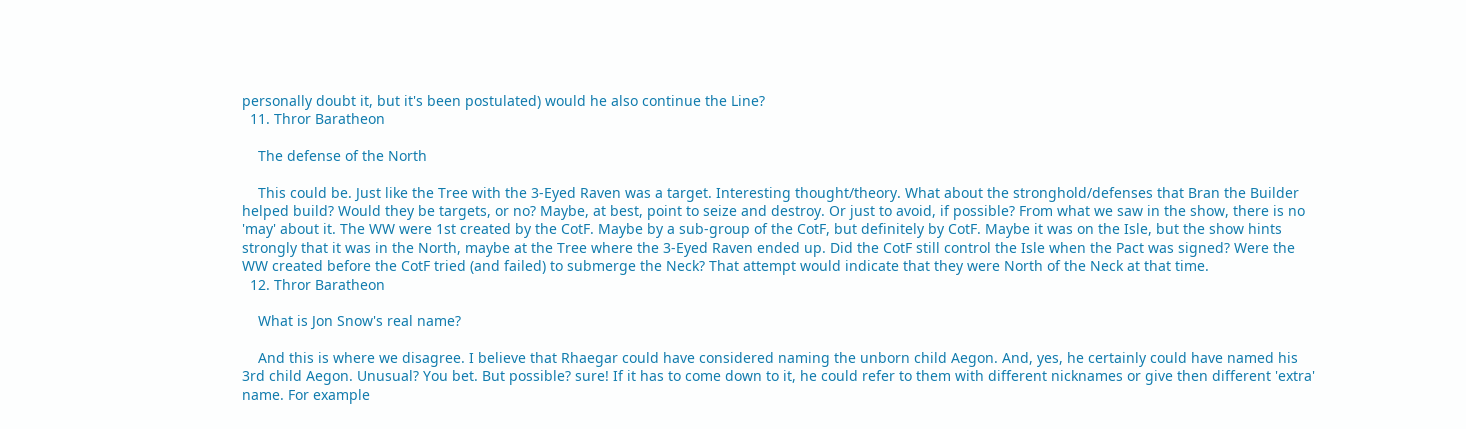personally doubt it, but it's been postulated) would he also continue the Line?
  11. Thror Baratheon

    The defense of the North

    This could be. Just like the Tree with the 3-Eyed Raven was a target. Interesting thought/theory. What about the stronghold/defenses that Bran the Builder helped build? Would they be targets, or no? Maybe, at best, point to seize and destroy. Or just to avoid, if possible? From what we saw in the show, there is no 'may' about it. The WW were 1st created by the CotF. Maybe by a sub-group of the CotF, but definitely by CotF. Maybe it was on the Isle, but the show hints strongly that it was in the North, maybe at the Tree where the 3-Eyed Raven ended up. Did the CotF still control the Isle when the Pact was signed? Were the WW created before the CotF tried (and failed) to submerge the Neck? That attempt would indicate that they were North of the Neck at that time.
  12. Thror Baratheon

    What is Jon Snow's real name?

    And this is where we disagree. I believe that Rhaegar could have considered naming the unborn child Aegon. And, yes, he certainly could have named his 3rd child Aegon. Unusual? You bet. But possible? sure! If it has to come down to it, he could refer to them with different nicknames or give then different 'extra' name. For example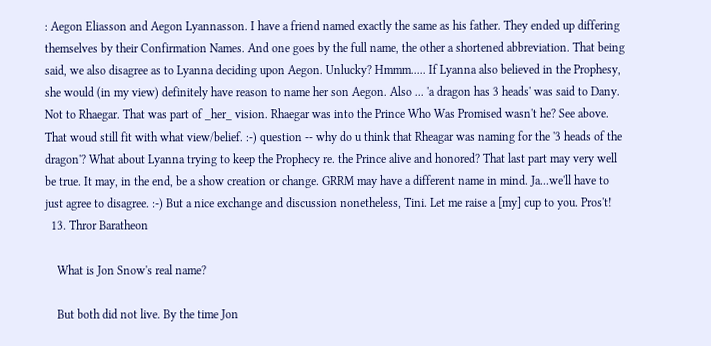: Aegon Eliasson and Aegon Lyannasson. I have a friend named exactly the same as his father. They ended up differing themselves by their Confirmation Names. And one goes by the full name, the other a shortened abbreviation. That being said, we also disagree as to Lyanna deciding upon Aegon. Unlucky? Hmmm..... If Lyanna also believed in the Prophesy, she would (in my view) definitely have reason to name her son Aegon. Also ... 'a dragon has 3 heads' was said to Dany. Not to Rhaegar. That was part of _her_ vision. Rhaegar was into the Prince Who Was Promised wasn't he? See above. That woud still fit with what view/belief. :-) question -- why do u think that Rheagar was naming for the '3 heads of the dragon'? What about Lyanna trying to keep the Prophecy re. the Prince alive and honored? That last part may very well be true. It may, in the end, be a show creation or change. GRRM may have a different name in mind. Ja...we'll have to just agree to disagree. :-) But a nice exchange and discussion nonetheless, Tini. Let me raise a [my] cup to you. Pros't!
  13. Thror Baratheon

    What is Jon Snow's real name?

    But both did not live. By the time Jon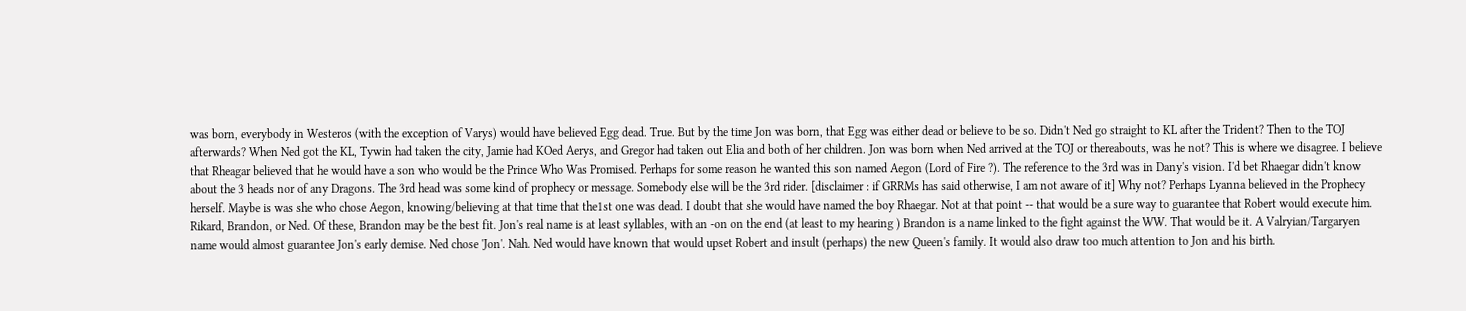was born, everybody in Westeros (with the exception of Varys) would have believed Egg dead. True. But by the time Jon was born, that Egg was either dead or believe to be so. Didn't Ned go straight to KL after the Trident? Then to the TOJ afterwards? When Ned got the KL, Tywin had taken the city, Jamie had KOed Aerys, and Gregor had taken out Elia and both of her children. Jon was born when Ned arrived at the TOJ or thereabouts, was he not? This is where we disagree. I believe that Rheagar believed that he would have a son who would be the Prince Who Was Promised. Perhaps for some reason he wanted this son named Aegon (Lord of Fire ?). The reference to the 3rd was in Dany's vision. I'd bet Rhaegar didn't know about the 3 heads nor of any Dragons. The 3rd head was some kind of prophecy or message. Somebody else will be the 3rd rider. [disclaimer : if GRRMs has said otherwise, I am not aware of it] Why not? Perhaps Lyanna believed in the Prophecy herself. Maybe is was she who chose Aegon, knowing/believing at that time that the1st one was dead. I doubt that she would have named the boy Rhaegar. Not at that point -- that would be a sure way to guarantee that Robert would execute him. Rikard, Brandon, or Ned. Of these, Brandon may be the best fit. Jon's real name is at least syllables, with an -on on the end (at least to my hearing ) Brandon is a name linked to the fight against the WW. That would be it. A Valryian/Targaryen name would almost guarantee Jon's early demise. Ned chose 'Jon'. Nah. Ned would have known that would upset Robert and insult (perhaps) the new Queen's family. It would also draw too much attention to Jon and his birth.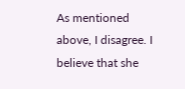As mentioned above, I disagree. I believe that she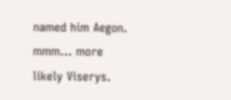named him Aegon. mmm... more likely Viserys.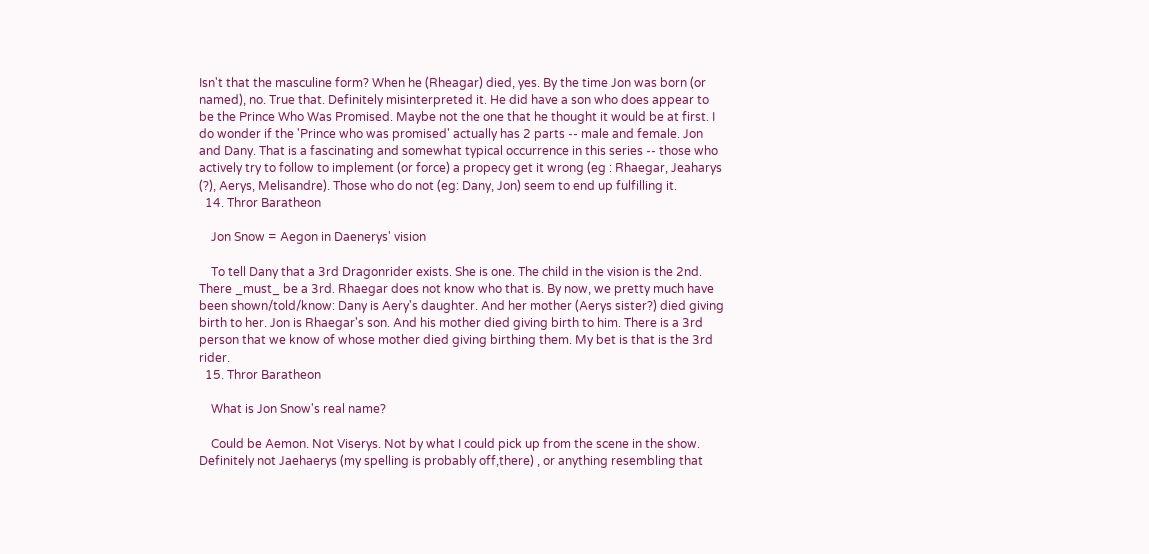Isn't that the masculine form? When he (Rheagar) died, yes. By the time Jon was born (or named), no. True that. Definitely misinterpreted it. He did have a son who does appear to be the Prince Who Was Promised. Maybe not the one that he thought it would be at first. I do wonder if the 'Prince who was promised' actually has 2 parts -- male and female. Jon and Dany. That is a fascinating and somewhat typical occurrence in this series -- those who actively try to follow to implement (or force) a propecy get it wrong (eg : Rhaegar, Jeaharys (?), Aerys, Melisandre). Those who do not (eg: Dany, Jon) seem to end up fulfilling it.
  14. Thror Baratheon

    Jon Snow = Aegon in Daenerys' vision

    To tell Dany that a 3rd Dragonrider exists. She is one. The child in the vision is the 2nd. There _must_ be a 3rd. Rhaegar does not know who that is. By now, we pretty much have been shown/told/know: Dany is Aery's daughter. And her mother (Aerys sister?) died giving birth to her. Jon is Rhaegar's son. And his mother died giving birth to him. There is a 3rd person that we know of whose mother died giving birthing them. My bet is that is the 3rd rider.
  15. Thror Baratheon

    What is Jon Snow's real name?

    Could be Aemon. Not Viserys. Not by what I could pick up from the scene in the show. Definitely not Jaehaerys (my spelling is probably off,there) , or anything resembling that